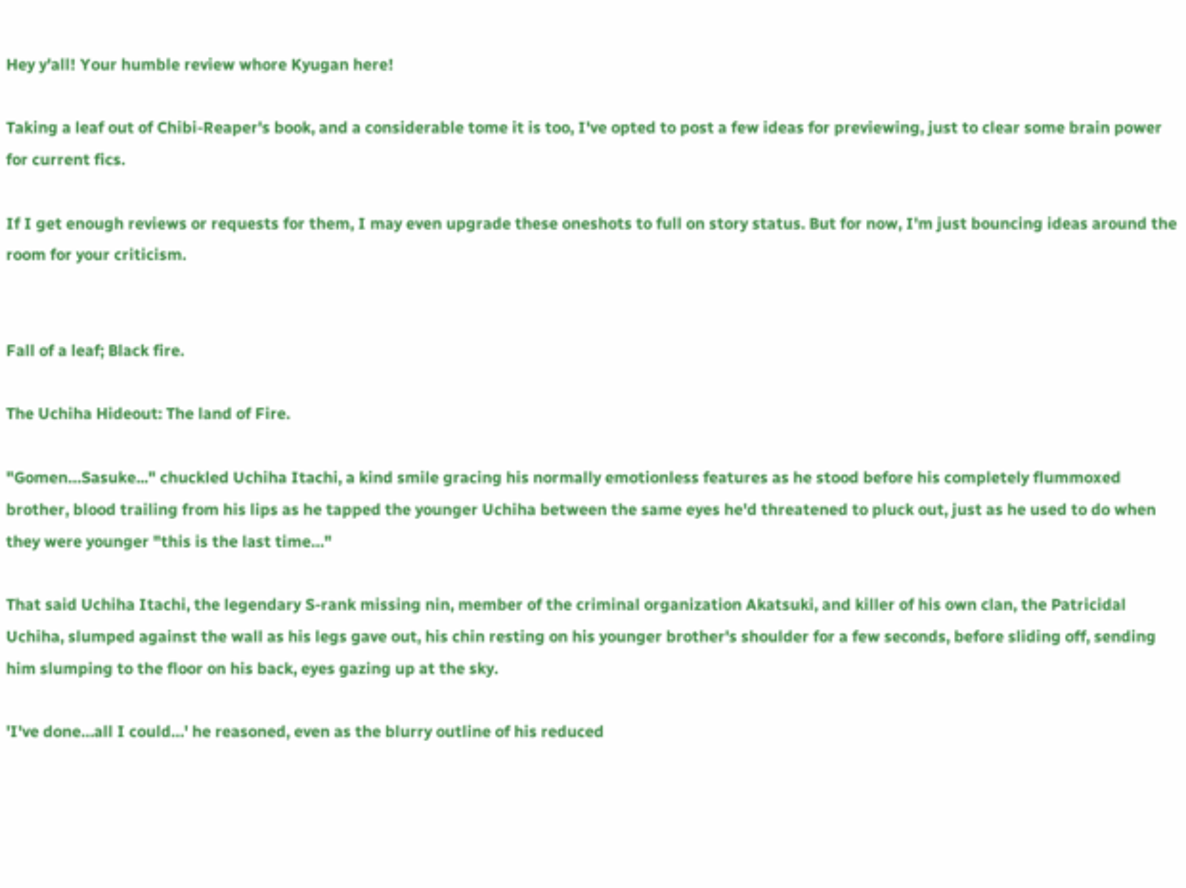Hey y'all! Your humble review whore Kyugan here!

Taking a leaf out of Chibi-Reaper's book, and a considerable tome it is too, I've opted to post a few ideas for previewing, just to clear some brain power for current fics.

If I get enough reviews or requests for them, I may even upgrade these oneshots to full on story status. But for now, I'm just bouncing ideas around the room for your criticism.


Fall of a leaf; Black fire.

The Uchiha Hideout: The land of Fire.

"Gomen…Sasuke..." chuckled Uchiha Itachi, a kind smile gracing his normally emotionless features as he stood before his completely flummoxed brother, blood trailing from his lips as he tapped the younger Uchiha between the same eyes he'd threatened to pluck out, just as he used to do when they were younger "this is the last time…"

That said Uchiha Itachi, the legendary S-rank missing nin, member of the criminal organization Akatsuki, and killer of his own clan, the Patricidal Uchiha, slumped against the wall as his legs gave out, his chin resting on his younger brother's shoulder for a few seconds, before sliding off, sending him slumping to the floor on his back, eyes gazing up at the sky.

'I've done…all I could…' he reasoned, even as the blurry outline of his reduced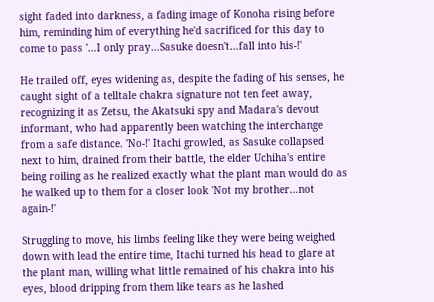sight faded into darkness, a fading image of Konoha rising before him, reminding him of everything he'd sacrificed for this day to come to pass '…I only pray…Sasuke doesn't…fall into his-!'

He trailed off, eyes widening as, despite the fading of his senses, he caught sight of a telltale chakra signature not ten feet away, recognizing it as Zetsu, the Akatsuki spy and Madara's devout informant, who had apparently been watching the interchange from a safe distance. 'No-!' Itachi growled, as Sasuke collapsed next to him, drained from their battle, the elder Uchiha's entire being roiling as he realized exactly what the plant man would do as he walked up to them for a closer look 'Not my brother…not again-!'

Struggling to move, his limbs feeling like they were being weighed down with lead the entire time, Itachi turned his head to glare at the plant man, willing what little remained of his chakra into his eyes, blood dripping from them like tears as he lashed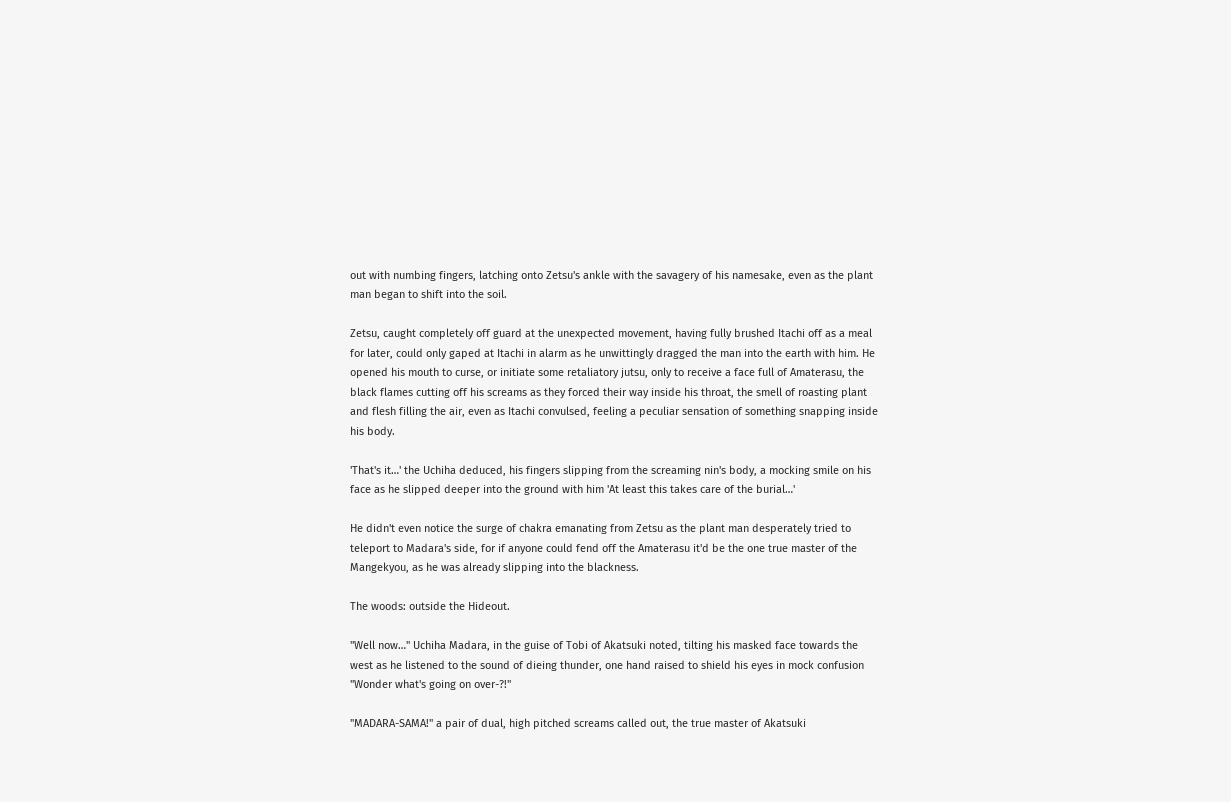out with numbing fingers, latching onto Zetsu's ankle with the savagery of his namesake, even as the plant man began to shift into the soil.

Zetsu, caught completely off guard at the unexpected movement, having fully brushed Itachi off as a meal for later, could only gaped at Itachi in alarm as he unwittingly dragged the man into the earth with him. He opened his mouth to curse, or initiate some retaliatory jutsu, only to receive a face full of Amaterasu, the black flames cutting off his screams as they forced their way inside his throat, the smell of roasting plant and flesh filling the air, even as Itachi convulsed, feeling a peculiar sensation of something snapping inside his body.

'That's it…' the Uchiha deduced, his fingers slipping from the screaming nin's body, a mocking smile on his face as he slipped deeper into the ground with him 'At least this takes care of the burial…'

He didn't even notice the surge of chakra emanating from Zetsu as the plant man desperately tried to teleport to Madara's side, for if anyone could fend off the Amaterasu it'd be the one true master of the Mangekyou, as he was already slipping into the blackness.

The woods: outside the Hideout.

"Well now…" Uchiha Madara, in the guise of Tobi of Akatsuki noted, tilting his masked face towards the west as he listened to the sound of dieing thunder, one hand raised to shield his eyes in mock confusion "Wonder what's going on over-?!"

"MADARA-SAMA!" a pair of dual, high pitched screams called out, the true master of Akatsuki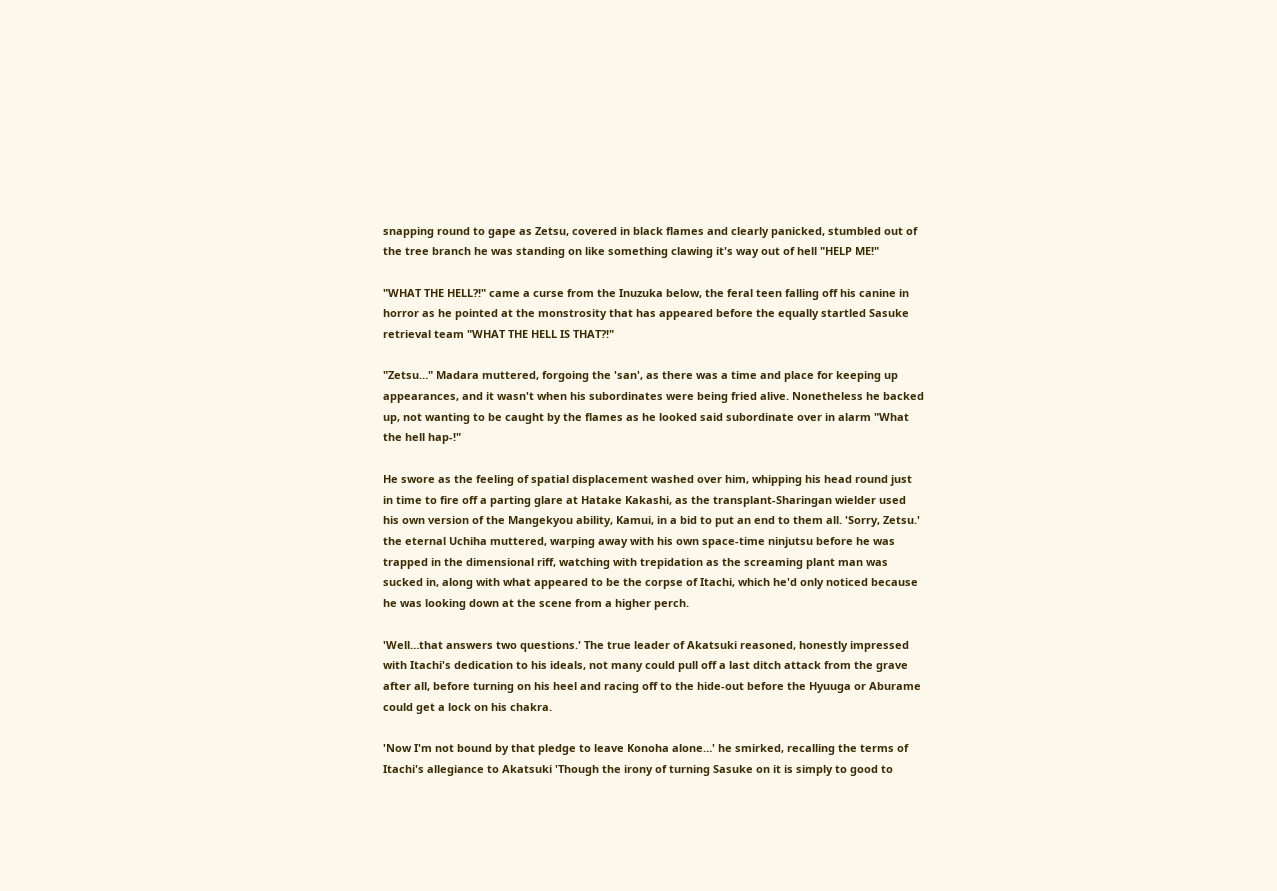snapping round to gape as Zetsu, covered in black flames and clearly panicked, stumbled out of the tree branch he was standing on like something clawing it's way out of hell "HELP ME!"

"WHAT THE HELL?!" came a curse from the Inuzuka below, the feral teen falling off his canine in horror as he pointed at the monstrosity that has appeared before the equally startled Sasuke retrieval team "WHAT THE HELL IS THAT?!"

"Zetsu…" Madara muttered, forgoing the 'san', as there was a time and place for keeping up appearances, and it wasn't when his subordinates were being fried alive. Nonetheless he backed up, not wanting to be caught by the flames as he looked said subordinate over in alarm "What the hell hap-!"

He swore as the feeling of spatial displacement washed over him, whipping his head round just in time to fire off a parting glare at Hatake Kakashi, as the transplant-Sharingan wielder used his own version of the Mangekyou ability, Kamui, in a bid to put an end to them all. 'Sorry, Zetsu.' the eternal Uchiha muttered, warping away with his own space-time ninjutsu before he was trapped in the dimensional riff, watching with trepidation as the screaming plant man was sucked in, along with what appeared to be the corpse of Itachi, which he'd only noticed because he was looking down at the scene from a higher perch.

'Well…that answers two questions.' The true leader of Akatsuki reasoned, honestly impressed with Itachi's dedication to his ideals, not many could pull off a last ditch attack from the grave after all, before turning on his heel and racing off to the hide-out before the Hyuuga or Aburame could get a lock on his chakra.

'Now I'm not bound by that pledge to leave Konoha alone…' he smirked, recalling the terms of Itachi's allegiance to Akatsuki 'Though the irony of turning Sasuke on it is simply to good to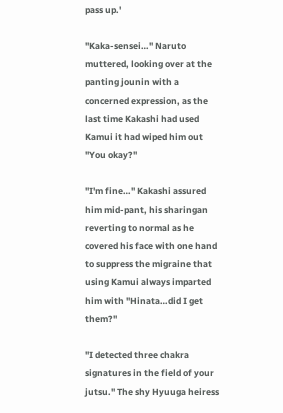pass up.'

"Kaka-sensei…" Naruto muttered, looking over at the panting jounin with a concerned expression, as the last time Kakashi had used Kamui it had wiped him out "You okay?"

"I'm fine…" Kakashi assured him mid-pant, his sharingan reverting to normal as he covered his face with one hand to suppress the migraine that using Kamui always imparted him with "Hinata…did I get them?"

"I detected three chakra signatures in the field of your jutsu." The shy Hyuuga heiress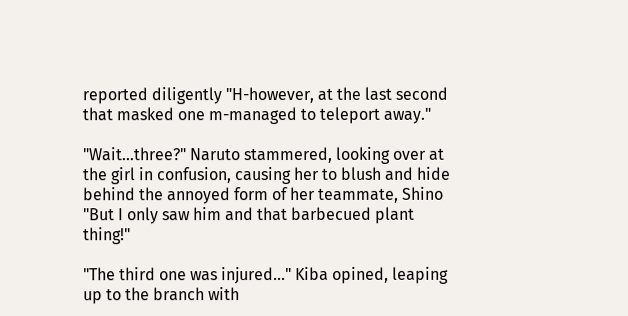reported diligently "H-however, at the last second that masked one m-managed to teleport away."

"Wait…three?" Naruto stammered, looking over at the girl in confusion, causing her to blush and hide behind the annoyed form of her teammate, Shino "But I only saw him and that barbecued plant thing!"

"The third one was injured…" Kiba opined, leaping up to the branch with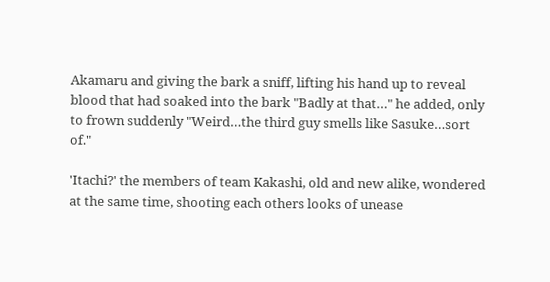Akamaru and giving the bark a sniff, lifting his hand up to reveal blood that had soaked into the bark "Badly at that…" he added, only to frown suddenly "Weird…the third guy smells like Sasuke…sort of."

'Itachi?' the members of team Kakashi, old and new alike, wondered at the same time, shooting each others looks of unease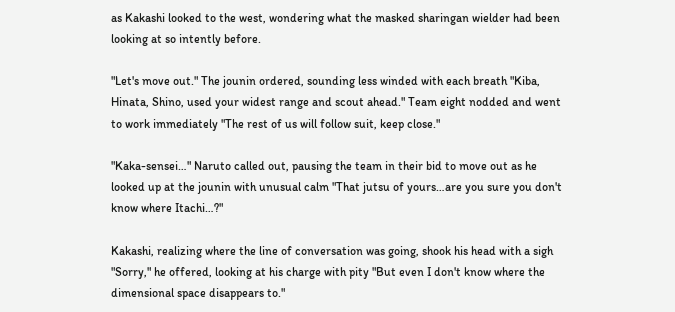as Kakashi looked to the west, wondering what the masked sharingan wielder had been looking at so intently before.

"Let's move out." The jounin ordered, sounding less winded with each breath "Kiba, Hinata, Shino, used your widest range and scout ahead." Team eight nodded and went to work immediately "The rest of us will follow suit, keep close."

"Kaka-sensei…" Naruto called out, pausing the team in their bid to move out as he looked up at the jounin with unusual calm "That jutsu of yours…are you sure you don't know where Itachi…?"

Kakashi, realizing where the line of conversation was going, shook his head with a sigh "Sorry," he offered, looking at his charge with pity "But even I don't know where the dimensional space disappears to."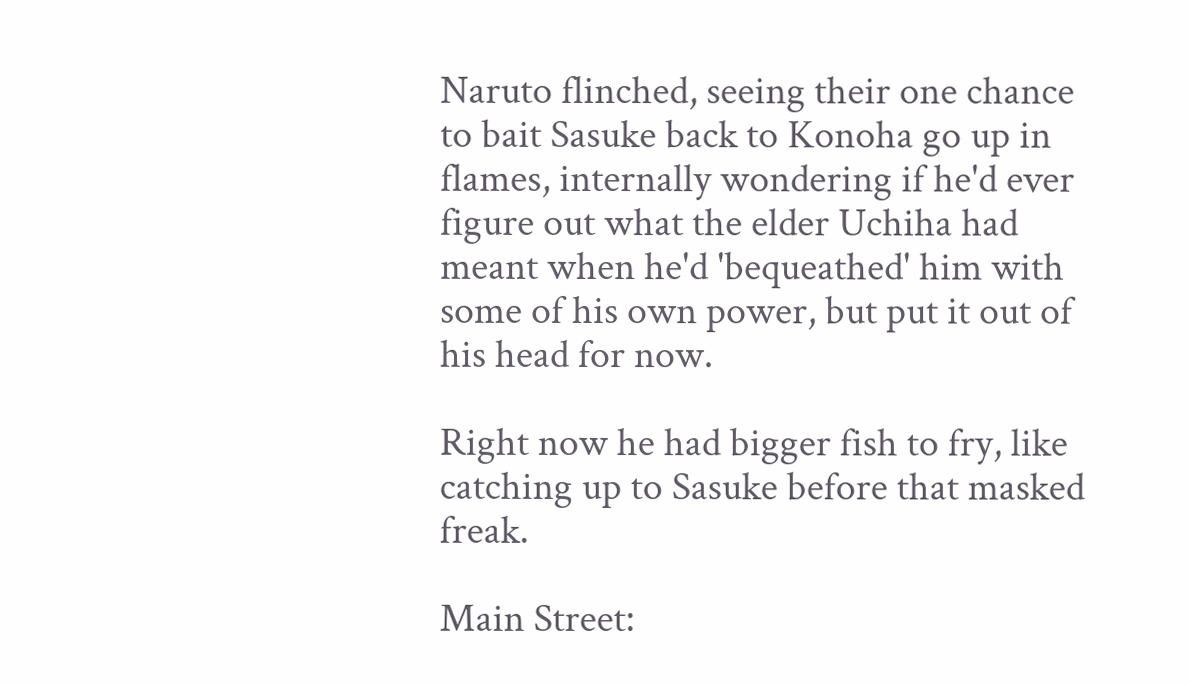Naruto flinched, seeing their one chance to bait Sasuke back to Konoha go up in flames, internally wondering if he'd ever figure out what the elder Uchiha had meant when he'd 'bequeathed' him with some of his own power, but put it out of his head for now.

Right now he had bigger fish to fry, like catching up to Sasuke before that masked freak.

Main Street: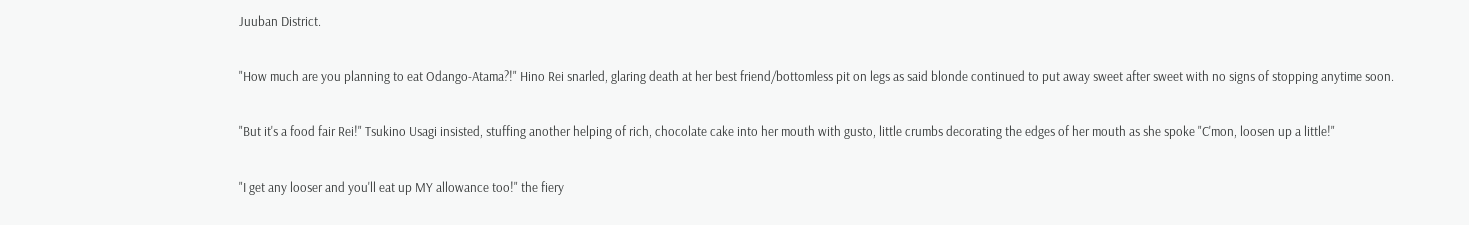Juuban District.

"How much are you planning to eat Odango-Atama?!" Hino Rei snarled, glaring death at her best friend/bottomless pit on legs as said blonde continued to put away sweet after sweet with no signs of stopping anytime soon.

"But it's a food fair Rei!" Tsukino Usagi insisted, stuffing another helping of rich, chocolate cake into her mouth with gusto, little crumbs decorating the edges of her mouth as she spoke "C'mon, loosen up a little!"

"I get any looser and you'll eat up MY allowance too!" the fiery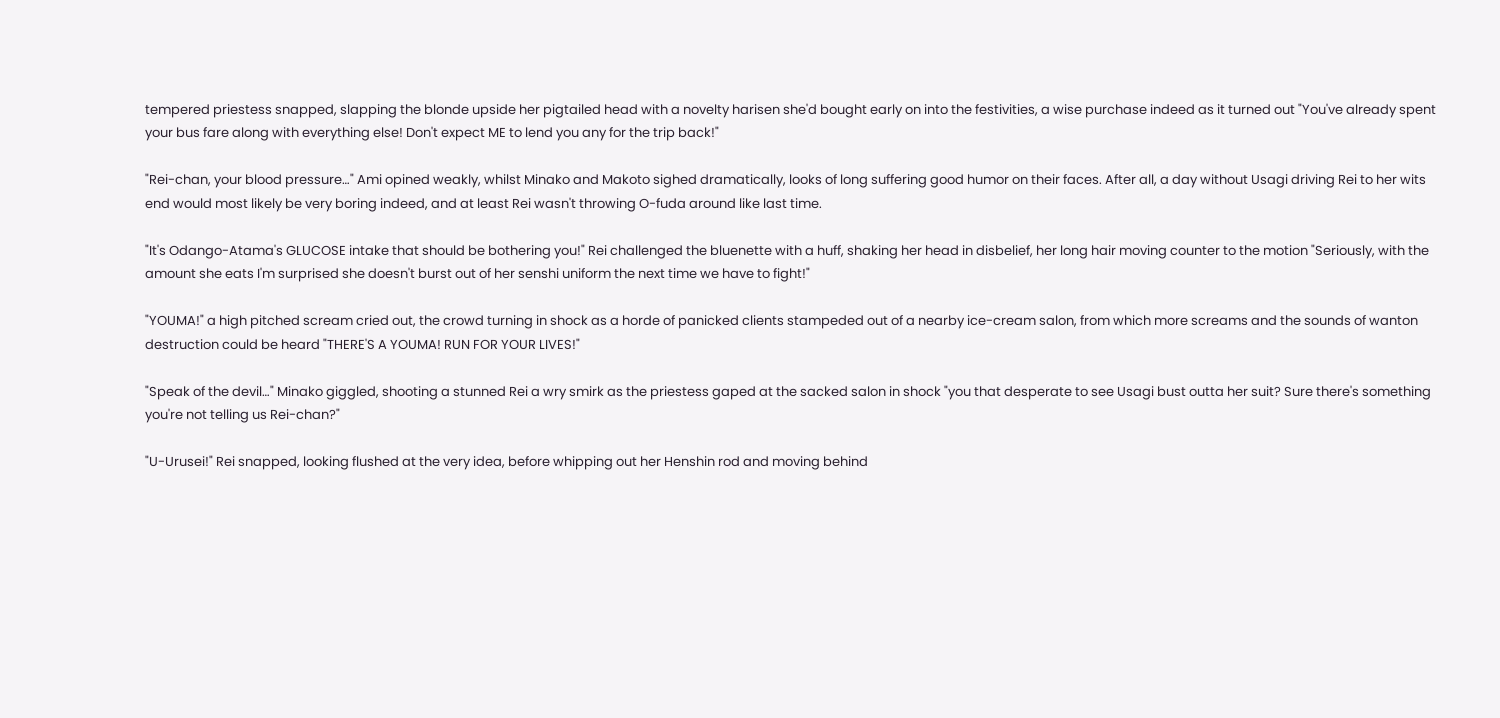tempered priestess snapped, slapping the blonde upside her pigtailed head with a novelty harisen she'd bought early on into the festivities, a wise purchase indeed as it turned out "You've already spent your bus fare along with everything else! Don't expect ME to lend you any for the trip back!"

"Rei-chan, your blood pressure…" Ami opined weakly, whilst Minako and Makoto sighed dramatically, looks of long suffering good humor on their faces. After all, a day without Usagi driving Rei to her wits end would most likely be very boring indeed, and at least Rei wasn't throwing O-fuda around like last time.

"It's Odango-Atama's GLUCOSE intake that should be bothering you!" Rei challenged the bluenette with a huff, shaking her head in disbelief, her long hair moving counter to the motion "Seriously, with the amount she eats I'm surprised she doesn't burst out of her senshi uniform the next time we have to fight!"

"YOUMA!" a high pitched scream cried out, the crowd turning in shock as a horde of panicked clients stampeded out of a nearby ice-cream salon, from which more screams and the sounds of wanton destruction could be heard "THERE'S A YOUMA! RUN FOR YOUR LIVES!"

"Speak of the devil…" Minako giggled, shooting a stunned Rei a wry smirk as the priestess gaped at the sacked salon in shock "you that desperate to see Usagi bust outta her suit? Sure there's something you're not telling us Rei-chan?"

"U-Urusei!" Rei snapped, looking flushed at the very idea, before whipping out her Henshin rod and moving behind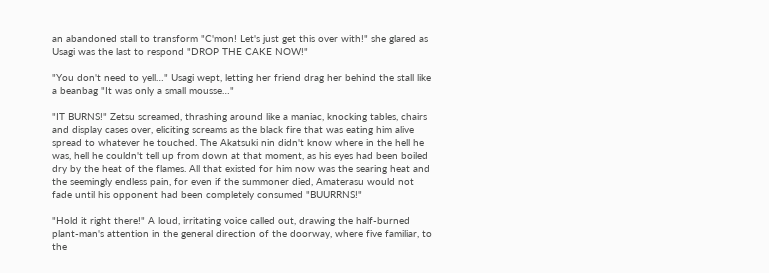an abandoned stall to transform "C'mon! Let's just get this over with!" she glared as Usagi was the last to respond "DROP THE CAKE NOW!"

"You don't need to yell…" Usagi wept, letting her friend drag her behind the stall like a beanbag "It was only a small mousse…"

"IT BURNS!" Zetsu screamed, thrashing around like a maniac, knocking tables, chairs and display cases over, eliciting screams as the black fire that was eating him alive spread to whatever he touched. The Akatsuki nin didn't know where in the hell he was, hell he couldn't tell up from down at that moment, as his eyes had been boiled dry by the heat of the flames. All that existed for him now was the searing heat and the seemingly endless pain, for even if the summoner died, Amaterasu would not fade until his opponent had been completely consumed "BUURRNS!"

"Hold it right there!" A loud, irritating voice called out, drawing the half-burned plant-man's attention in the general direction of the doorway, where five familiar, to the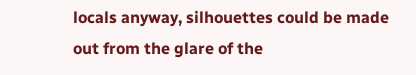locals anyway, silhouettes could be made out from the glare of the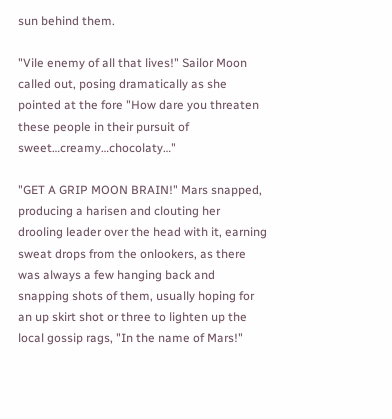sun behind them.

"Vile enemy of all that lives!" Sailor Moon called out, posing dramatically as she pointed at the fore "How dare you threaten these people in their pursuit of sweet…creamy…chocolaty…"

"GET A GRIP MOON BRAIN!" Mars snapped, producing a harisen and clouting her drooling leader over the head with it, earning sweat drops from the onlookers, as there was always a few hanging back and snapping shots of them, usually hoping for an up skirt shot or three to lighten up the local gossip rags, "In the name of Mars!"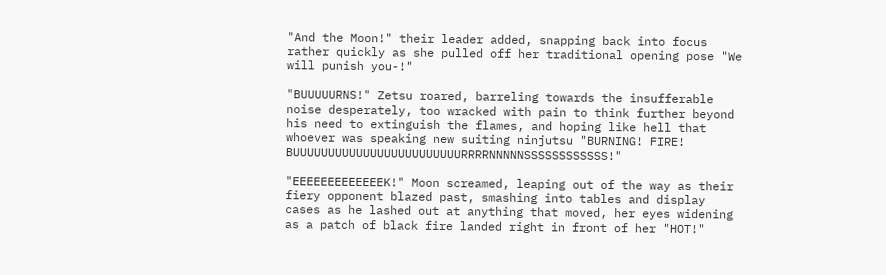"And the Moon!" their leader added, snapping back into focus rather quickly as she pulled off her traditional opening pose "We will punish you-!"

"BUUUUURNS!" Zetsu roared, barreling towards the insufferable noise desperately, too wracked with pain to think further beyond his need to extinguish the flames, and hoping like hell that whoever was speaking new suiting ninjutsu "BURNING! FIRE! BUUUUUUUUUUUUUUUUUUUUUUUURRRRNNNNNSSSSSSSSSSSS!"

"EEEEEEEEEEEEEK!" Moon screamed, leaping out of the way as their fiery opponent blazed past, smashing into tables and display cases as he lashed out at anything that moved, her eyes widening as a patch of black fire landed right in front of her "HOT!"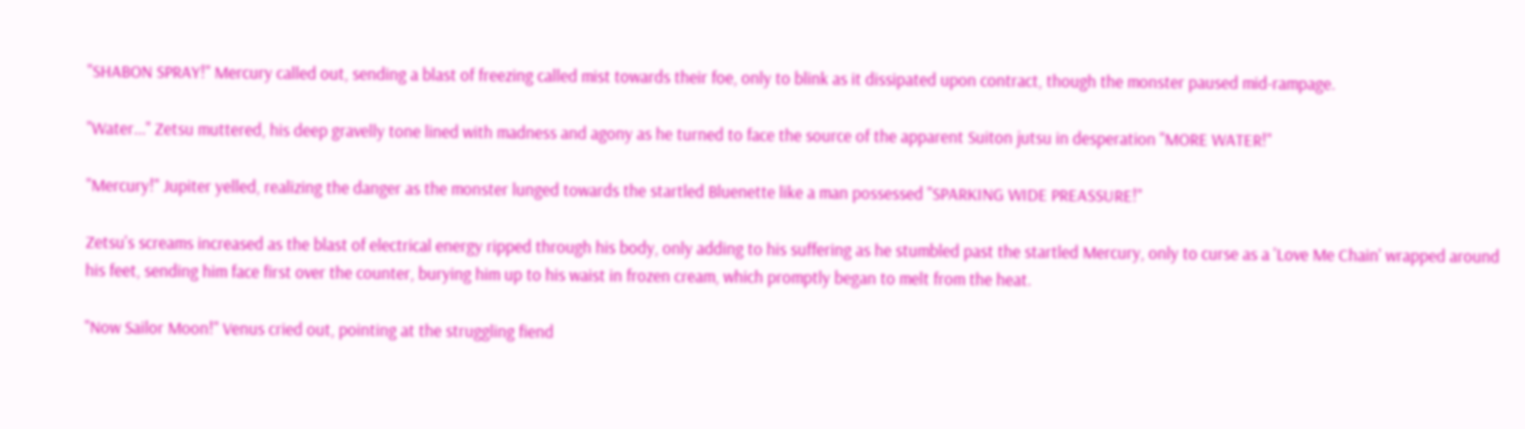"SHABON SPRAY!" Mercury called out, sending a blast of freezing called mist towards their foe, only to blink as it dissipated upon contract, though the monster paused mid-rampage.

"Water..." Zetsu muttered, his deep gravelly tone lined with madness and agony as he turned to face the source of the apparent Suiton jutsu in desperation "MORE WATER!"

"Mercury!" Jupiter yelled, realizing the danger as the monster lunged towards the startled Bluenette like a man possessed "SPARKING WIDE PREASSURE!"

Zetsu's screams increased as the blast of electrical energy ripped through his body, only adding to his suffering as he stumbled past the startled Mercury, only to curse as a 'Love Me Chain' wrapped around his feet, sending him face first over the counter, burying him up to his waist in frozen cream, which promptly began to melt from the heat.

"Now Sailor Moon!" Venus cried out, pointing at the struggling fiend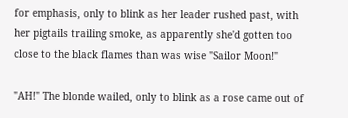for emphasis, only to blink as her leader rushed past, with her pigtails trailing smoke, as apparently she'd gotten too close to the black flames than was wise "Sailor Moon!"

"AH!" The blonde wailed, only to blink as a rose came out of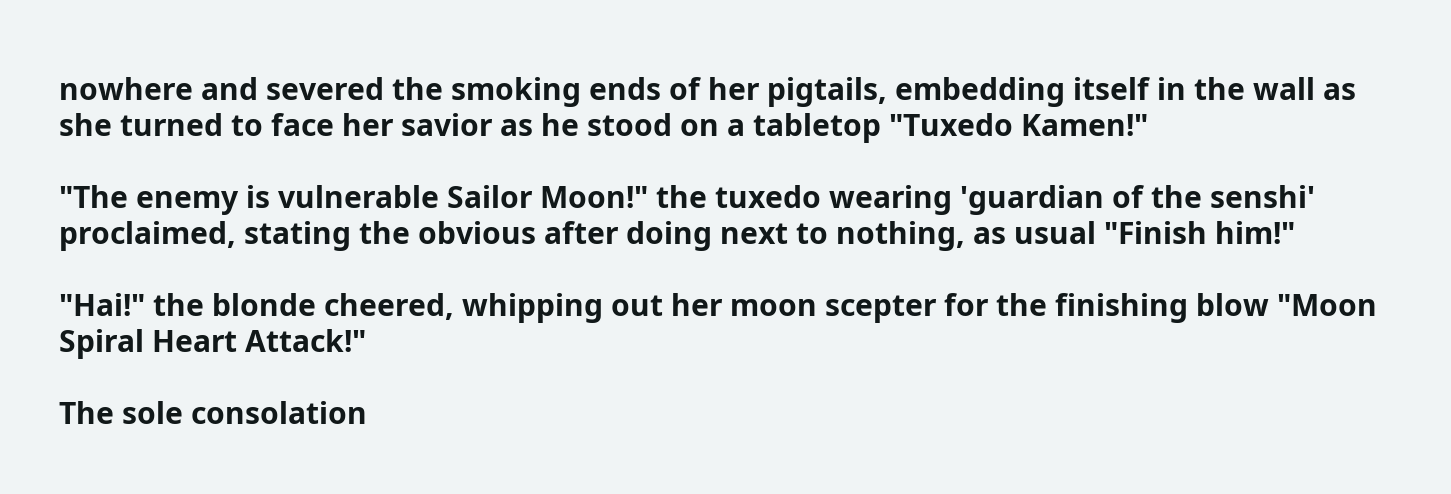nowhere and severed the smoking ends of her pigtails, embedding itself in the wall as she turned to face her savior as he stood on a tabletop "Tuxedo Kamen!"

"The enemy is vulnerable Sailor Moon!" the tuxedo wearing 'guardian of the senshi' proclaimed, stating the obvious after doing next to nothing, as usual "Finish him!"

"Hai!" the blonde cheered, whipping out her moon scepter for the finishing blow "Moon Spiral Heart Attack!"

The sole consolation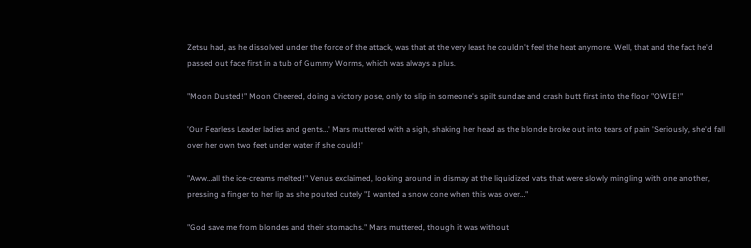Zetsu had, as he dissolved under the force of the attack, was that at the very least he couldn't feel the heat anymore. Well, that and the fact he'd passed out face first in a tub of Gummy Worms, which was always a plus.

"Moon Dusted!" Moon Cheered, doing a victory pose, only to slip in someone's spilt sundae and crash butt first into the floor "OWIE!"

'Our Fearless Leader ladies and gents…' Mars muttered with a sigh, shaking her head as the blonde broke out into tears of pain 'Seriously, she'd fall over her own two feet under water if she could!'

"Aww…all the ice-creams melted!" Venus exclaimed, looking around in dismay at the liquidized vats that were slowly mingling with one another, pressing a finger to her lip as she pouted cutely "I wanted a snow cone when this was over…"

"God save me from blondes and their stomachs." Mars muttered, though it was without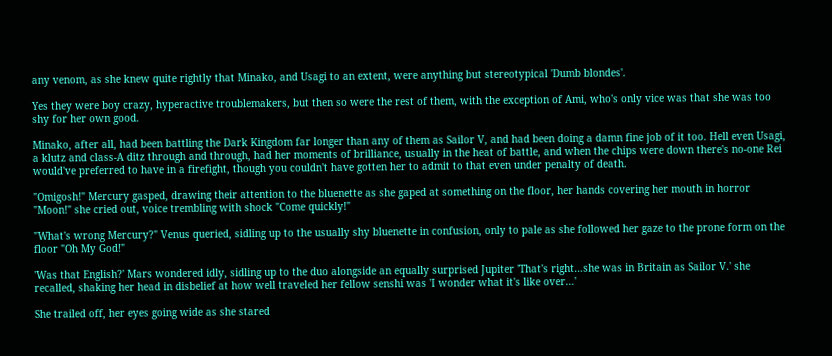any venom, as she knew quite rightly that Minako, and Usagi to an extent, were anything but stereotypical 'Dumb blondes'.

Yes they were boy crazy, hyperactive troublemakers, but then so were the rest of them, with the exception of Ami, who's only vice was that she was too shy for her own good.

Minako, after all, had been battling the Dark Kingdom far longer than any of them as Sailor V, and had been doing a damn fine job of it too. Hell even Usagi, a klutz and class-A ditz through and through, had her moments of brilliance, usually in the heat of battle, and when the chips were down there's no-one Rei would've preferred to have in a firefight, though you couldn't have gotten her to admit to that even under penalty of death.

"Omigosh!" Mercury gasped, drawing their attention to the bluenette as she gaped at something on the floor, her hands covering her mouth in horror "Moon!" she cried out, voice trembling with shock "Come quickly!"

"What's wrong Mercury?" Venus queried, sidling up to the usually shy bluenette in confusion, only to pale as she followed her gaze to the prone form on the floor "Oh My God!"

'Was that English?' Mars wondered idly, sidling up to the duo alongside an equally surprised Jupiter 'That's right…she was in Britain as Sailor V.' she recalled, shaking her head in disbelief at how well traveled her fellow senshi was 'I wonder what it's like over…'

She trailed off, her eyes going wide as she stared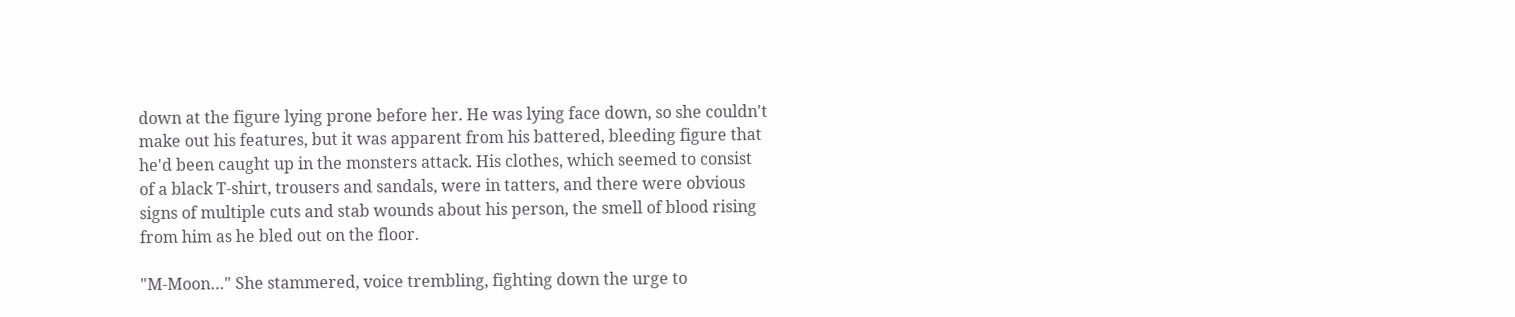down at the figure lying prone before her. He was lying face down, so she couldn't make out his features, but it was apparent from his battered, bleeding figure that he'd been caught up in the monsters attack. His clothes, which seemed to consist of a black T-shirt, trousers and sandals, were in tatters, and there were obvious signs of multiple cuts and stab wounds about his person, the smell of blood rising from him as he bled out on the floor.

"M-Moon…" She stammered, voice trembling, fighting down the urge to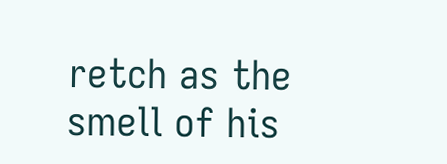retch as the smell of his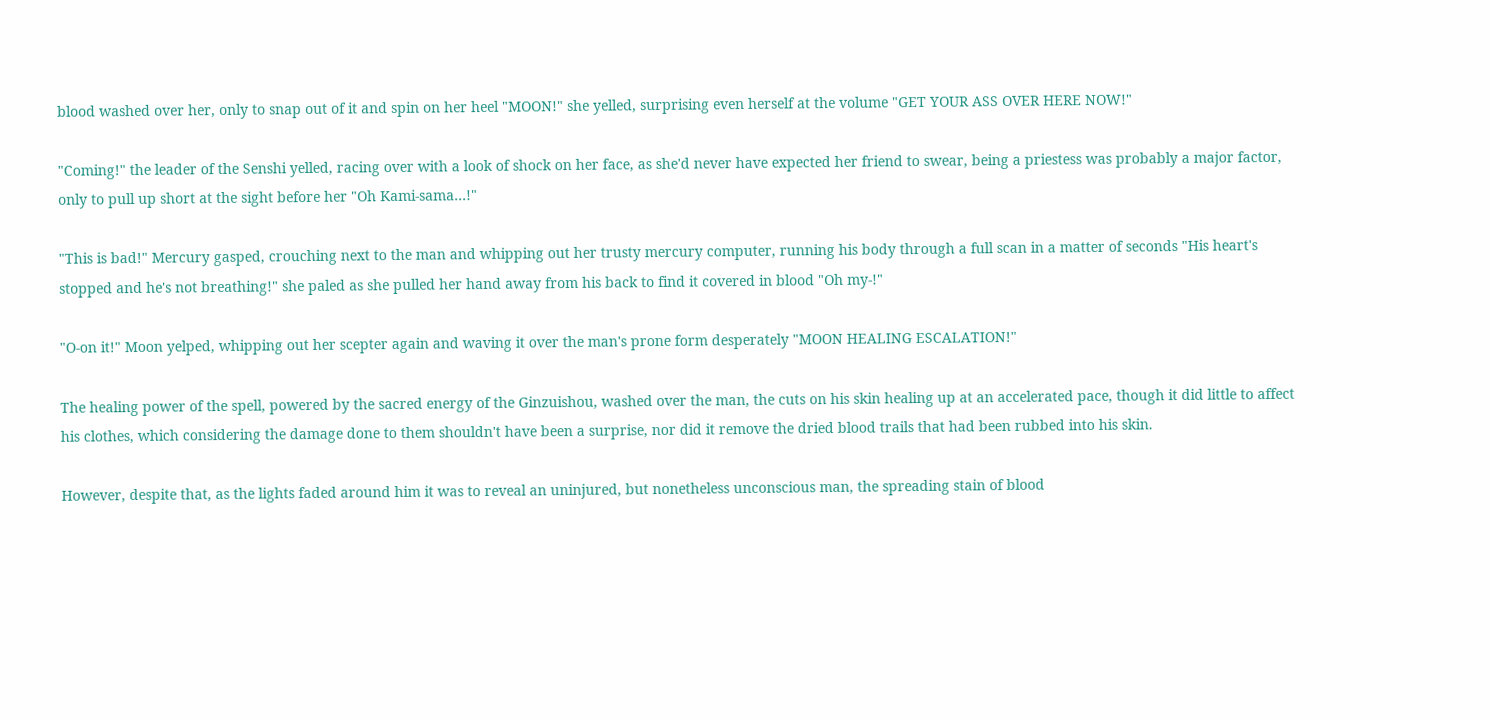blood washed over her, only to snap out of it and spin on her heel "MOON!" she yelled, surprising even herself at the volume "GET YOUR ASS OVER HERE NOW!"

"Coming!" the leader of the Senshi yelled, racing over with a look of shock on her face, as she'd never have expected her friend to swear, being a priestess was probably a major factor, only to pull up short at the sight before her "Oh Kami-sama…!"

"This is bad!" Mercury gasped, crouching next to the man and whipping out her trusty mercury computer, running his body through a full scan in a matter of seconds "His heart's stopped and he's not breathing!" she paled as she pulled her hand away from his back to find it covered in blood "Oh my-!"

"O-on it!" Moon yelped, whipping out her scepter again and waving it over the man's prone form desperately "MOON HEALING ESCALATION!"

The healing power of the spell, powered by the sacred energy of the Ginzuishou, washed over the man, the cuts on his skin healing up at an accelerated pace, though it did little to affect his clothes, which considering the damage done to them shouldn't have been a surprise, nor did it remove the dried blood trails that had been rubbed into his skin.

However, despite that, as the lights faded around him it was to reveal an uninjured, but nonetheless unconscious man, the spreading stain of blood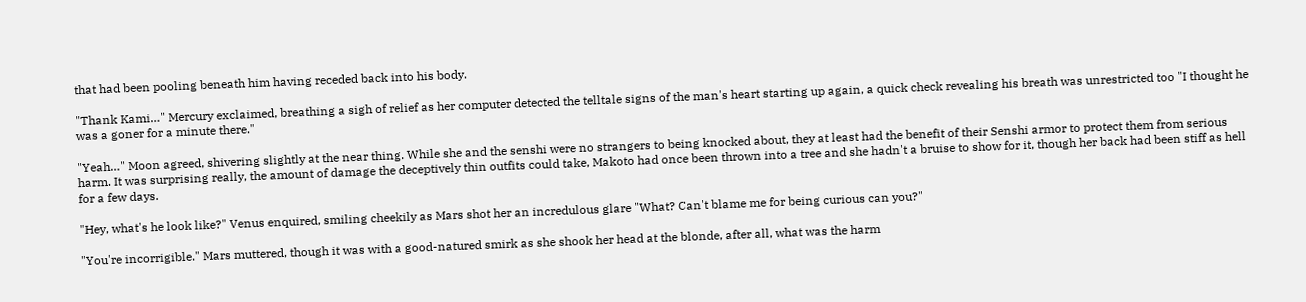that had been pooling beneath him having receded back into his body.

"Thank Kami…" Mercury exclaimed, breathing a sigh of relief as her computer detected the telltale signs of the man's heart starting up again, a quick check revealing his breath was unrestricted too "I thought he was a goner for a minute there."

"Yeah…" Moon agreed, shivering slightly at the near thing. While she and the senshi were no strangers to being knocked about, they at least had the benefit of their Senshi armor to protect them from serious harm. It was surprising really, the amount of damage the deceptively thin outfits could take, Makoto had once been thrown into a tree and she hadn't a bruise to show for it, though her back had been stiff as hell for a few days.

"Hey, what's he look like?" Venus enquired, smiling cheekily as Mars shot her an incredulous glare "What? Can't blame me for being curious can you?"

"You're incorrigible." Mars muttered, though it was with a good-natured smirk as she shook her head at the blonde, after all, what was the harm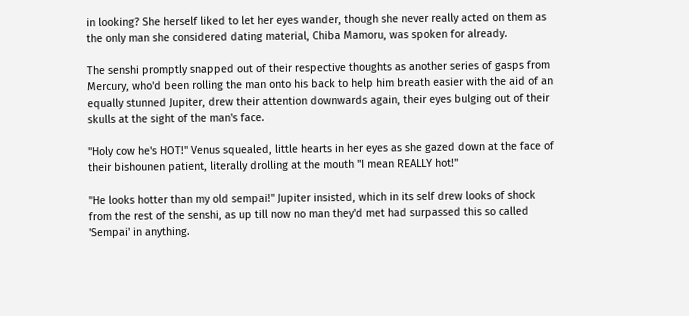in looking? She herself liked to let her eyes wander, though she never really acted on them as the only man she considered dating material, Chiba Mamoru, was spoken for already.

The senshi promptly snapped out of their respective thoughts as another series of gasps from Mercury, who'd been rolling the man onto his back to help him breath easier with the aid of an equally stunned Jupiter, drew their attention downwards again, their eyes bulging out of their skulls at the sight of the man's face.

"Holy cow he's HOT!" Venus squealed, little hearts in her eyes as she gazed down at the face of their bishounen patient, literally drolling at the mouth "I mean REALLY hot!"

"He looks hotter than my old sempai!" Jupiter insisted, which in its self drew looks of shock from the rest of the senshi, as up till now no man they'd met had surpassed this so called 'Sempai' in anything.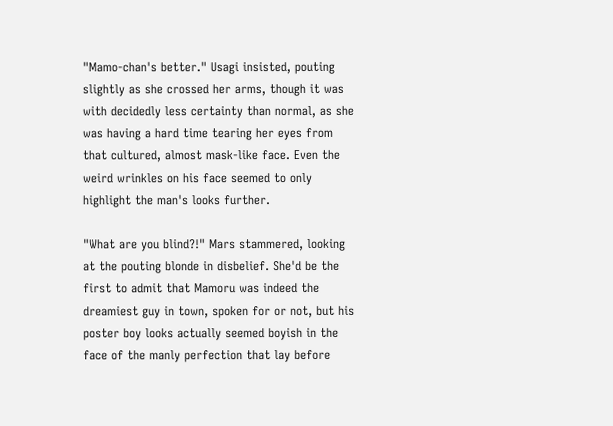"Mamo-chan's better." Usagi insisted, pouting slightly as she crossed her arms, though it was with decidedly less certainty than normal, as she was having a hard time tearing her eyes from that cultured, almost mask-like face. Even the weird wrinkles on his face seemed to only highlight the man's looks further.

"What are you blind?!" Mars stammered, looking at the pouting blonde in disbelief. She'd be the first to admit that Mamoru was indeed the dreamiest guy in town, spoken for or not, but his poster boy looks actually seemed boyish in the face of the manly perfection that lay before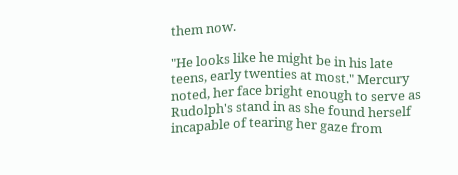them now.

"He looks like he might be in his late teens, early twenties at most." Mercury noted, her face bright enough to serve as Rudolph's stand in as she found herself incapable of tearing her gaze from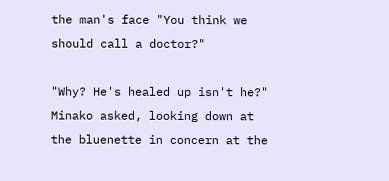the man's face "You think we should call a doctor?"

"Why? He's healed up isn't he?" Minako asked, looking down at the bluenette in concern at the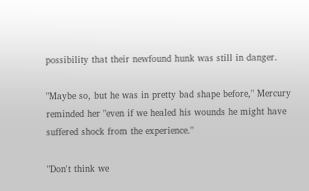possibility that their newfound hunk was still in danger.

"Maybe so, but he was in pretty bad shape before," Mercury reminded her "even if we healed his wounds he might have suffered shock from the experience."

"Don't think we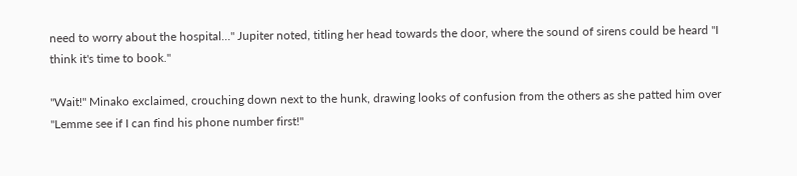need to worry about the hospital…" Jupiter noted, titling her head towards the door, where the sound of sirens could be heard "I think it's time to book."

"Wait!" Minako exclaimed, crouching down next to the hunk, drawing looks of confusion from the others as she patted him over "Lemme see if I can find his phone number first!"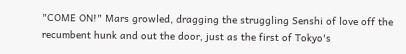"COME ON!" Mars growled, dragging the struggling Senshi of love off the recumbent hunk and out the door, just as the first of Tokyo's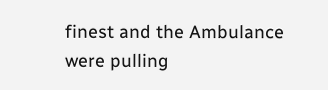finest and the Ambulance were pulling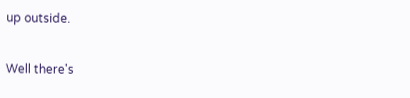up outside.

Well there's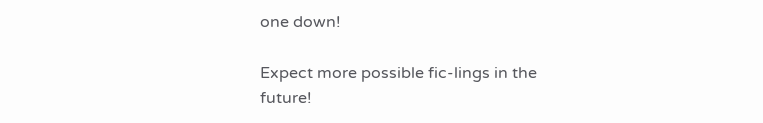one down!

Expect more possible fic-lings in the future!